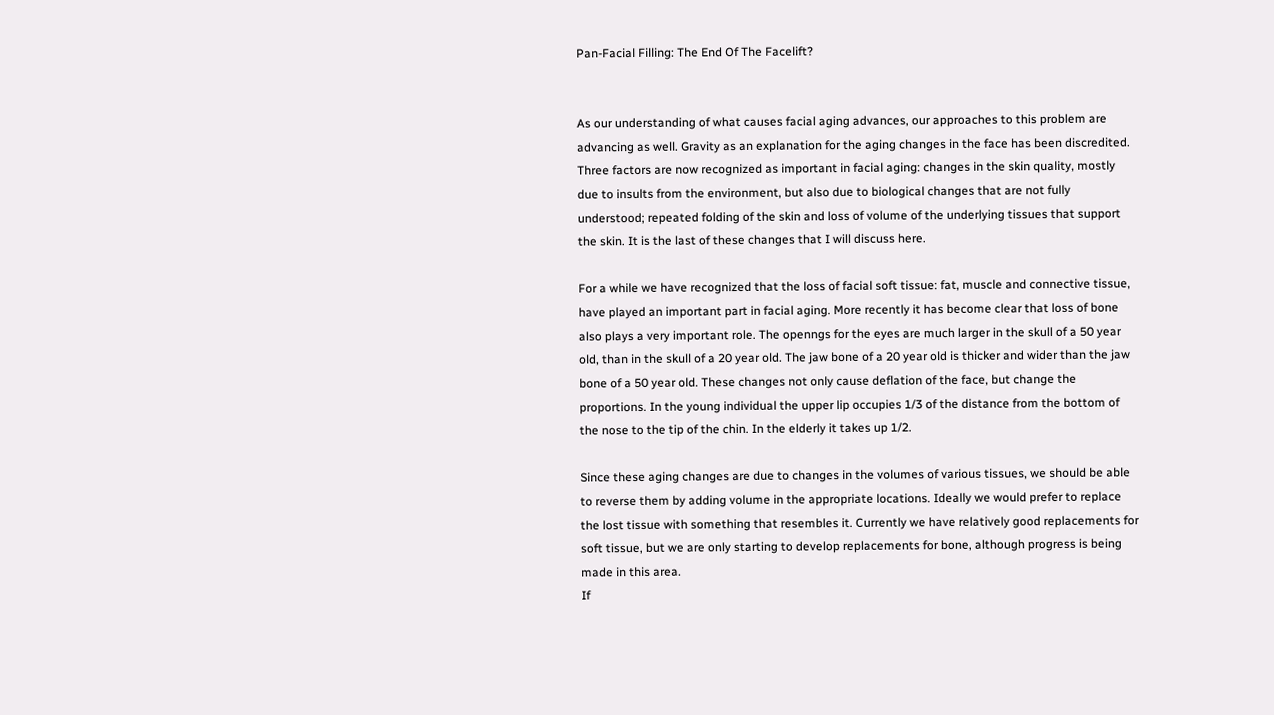Pan-Facial Filling: The End Of The Facelift?


As our understanding of what causes facial aging advances, our approaches to this problem are advancing as well. Gravity as an explanation for the aging changes in the face has been discredited. Three factors are now recognized as important in facial aging: changes in the skin quality, mostly due to insults from the environment, but also due to biological changes that are not fully understood; repeated folding of the skin and loss of volume of the underlying tissues that support the skin. It is the last of these changes that I will discuss here.

For a while we have recognized that the loss of facial soft tissue: fat, muscle and connective tissue, have played an important part in facial aging. More recently it has become clear that loss of bone also plays a very important role. The openngs for the eyes are much larger in the skull of a 50 year old, than in the skull of a 20 year old. The jaw bone of a 20 year old is thicker and wider than the jaw bone of a 50 year old. These changes not only cause deflation of the face, but change the proportions. In the young individual the upper lip occupies 1/3 of the distance from the bottom of the nose to the tip of the chin. In the elderly it takes up 1/2.

Since these aging changes are due to changes in the volumes of various tissues, we should be able to reverse them by adding volume in the appropriate locations. Ideally we would prefer to replace the lost tissue with something that resembles it. Currently we have relatively good replacements for soft tissue, but we are only starting to develop replacements for bone, although progress is being made in this area.
If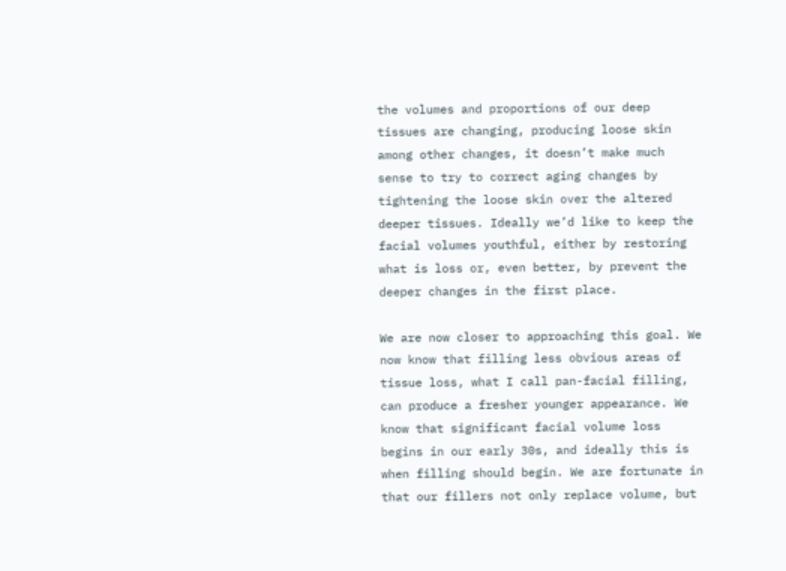the volumes and proportions of our deep tissues are changing, producing loose skin among other changes, it doesn’t make much sense to try to correct aging changes by tightening the loose skin over the altered deeper tissues. Ideally we’d like to keep the facial volumes youthful, either by restoring what is loss or, even better, by prevent the deeper changes in the first place.

We are now closer to approaching this goal. We now know that filling less obvious areas of tissue loss, what I call pan-facial filling, can produce a fresher younger appearance. We know that significant facial volume loss begins in our early 30s, and ideally this is when filling should begin. We are fortunate in that our fillers not only replace volume, but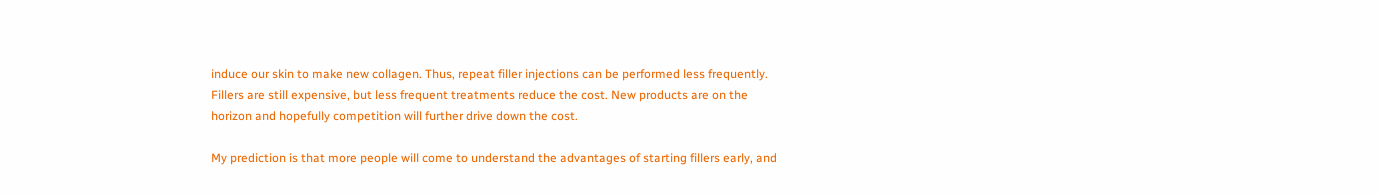induce our skin to make new collagen. Thus, repeat filler injections can be performed less frequently. Fillers are still expensive, but less frequent treatments reduce the cost. New products are on the horizon and hopefully competition will further drive down the cost.

My prediction is that more people will come to understand the advantages of starting fillers early, and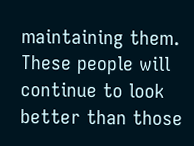maintaining them. These people will continue to look better than those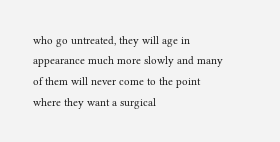who go untreated, they will age in appearance much more slowly and many of them will never come to the point where they want a surgical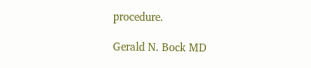procedure.

Gerald N. Bock MD